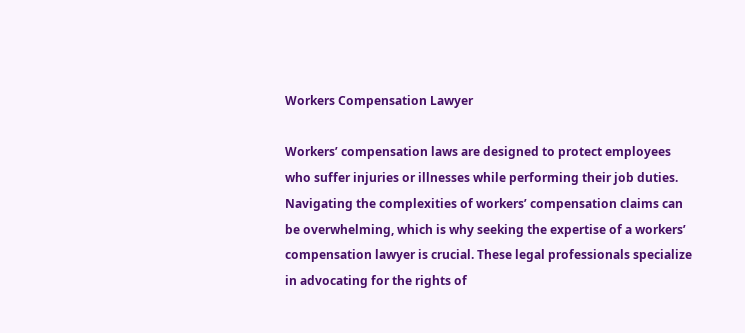Workers Compensation Lawyer

Workers’ compensation laws are designed to protect employees who suffer injuries or illnesses while performing their job duties. Navigating the complexities of workers’ compensation claims can be overwhelming, which is why seeking the expertise of a workers’ compensation lawyer is crucial. These legal professionals specialize in advocating for the rights of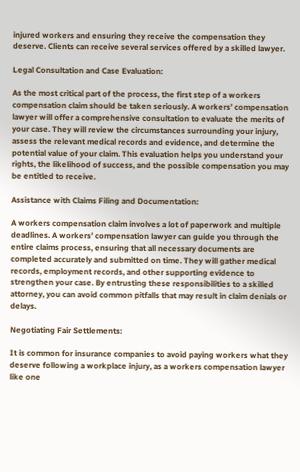injured workers and ensuring they receive the compensation they deserve. Clients can receive several services offered by a skilled lawyer.

Legal Consultation and Case Evaluation:

As the most critical part of the process, the first step of a workers compensation claim should be taken seriously. A workers’ compensation lawyer will offer a comprehensive consultation to evaluate the merits of your case. They will review the circumstances surrounding your injury, assess the relevant medical records and evidence, and determine the potential value of your claim. This evaluation helps you understand your rights, the likelihood of success, and the possible compensation you may be entitled to receive.

Assistance with Claims Filing and Documentation:

A workers compensation claim involves a lot of paperwork and multiple deadlines. A workers’ compensation lawyer can guide you through the entire claims process, ensuring that all necessary documents are completed accurately and submitted on time. They will gather medical records, employment records, and other supporting evidence to strengthen your case. By entrusting these responsibilities to a skilled attorney, you can avoid common pitfalls that may result in claim denials or delays.

Negotiating Fair Settlements:

It is common for insurance companies to avoid paying workers what they deserve following a workplace injury, as a workers compensation lawyer like one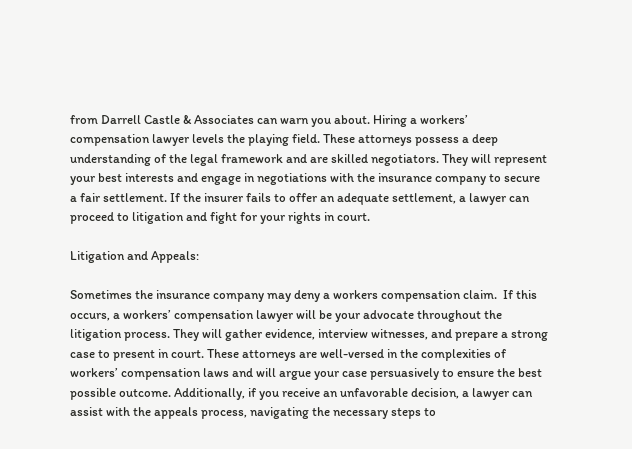from Darrell Castle & Associates can warn you about. Hiring a workers’ compensation lawyer levels the playing field. These attorneys possess a deep understanding of the legal framework and are skilled negotiators. They will represent your best interests and engage in negotiations with the insurance company to secure a fair settlement. If the insurer fails to offer an adequate settlement, a lawyer can proceed to litigation and fight for your rights in court.

Litigation and Appeals:

Sometimes the insurance company may deny a workers compensation claim.  If this occurs, a workers’ compensation lawyer will be your advocate throughout the litigation process. They will gather evidence, interview witnesses, and prepare a strong case to present in court. These attorneys are well-versed in the complexities of workers’ compensation laws and will argue your case persuasively to ensure the best possible outcome. Additionally, if you receive an unfavorable decision, a lawyer can assist with the appeals process, navigating the necessary steps to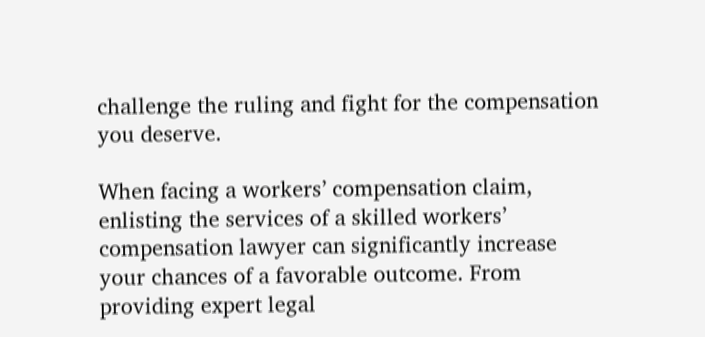challenge the ruling and fight for the compensation you deserve.

When facing a workers’ compensation claim, enlisting the services of a skilled workers’ compensation lawyer can significantly increase your chances of a favorable outcome. From providing expert legal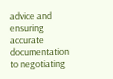advice and ensuring accurate documentation to negotiating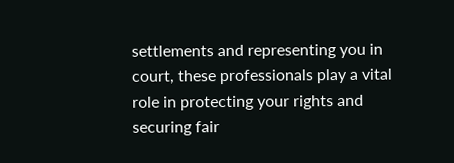settlements and representing you in court, these professionals play a vital role in protecting your rights and securing fair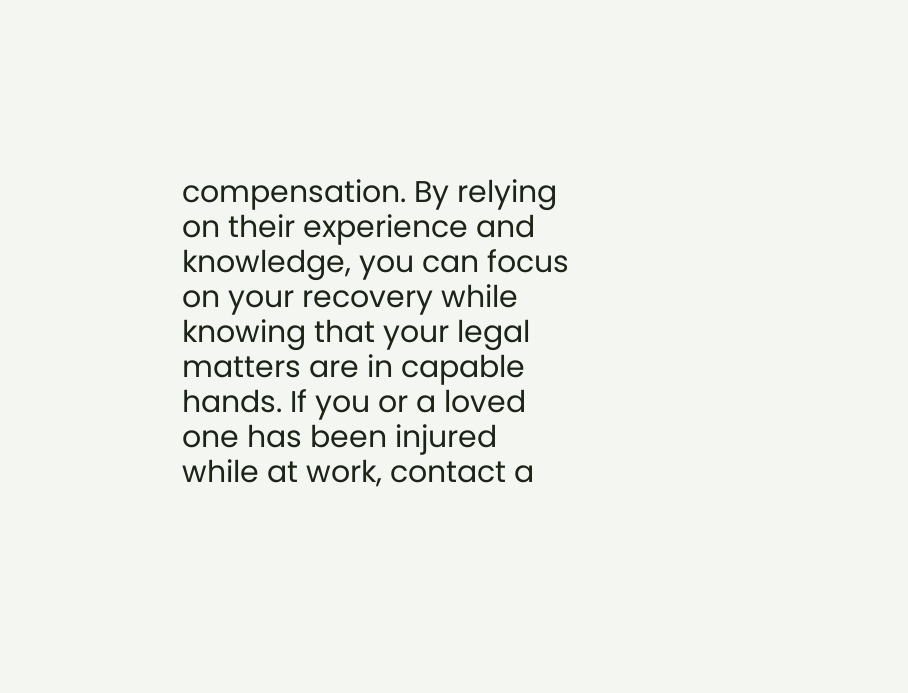compensation. By relying on their experience and knowledge, you can focus on your recovery while knowing that your legal matters are in capable hands. If you or a loved one has been injured while at work, contact a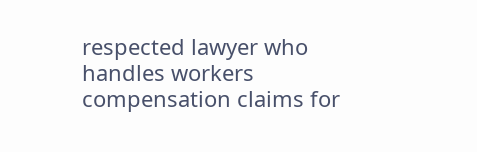respected lawyer who handles workers compensation claims for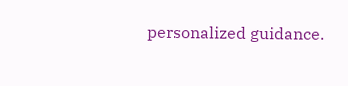personalized guidance.